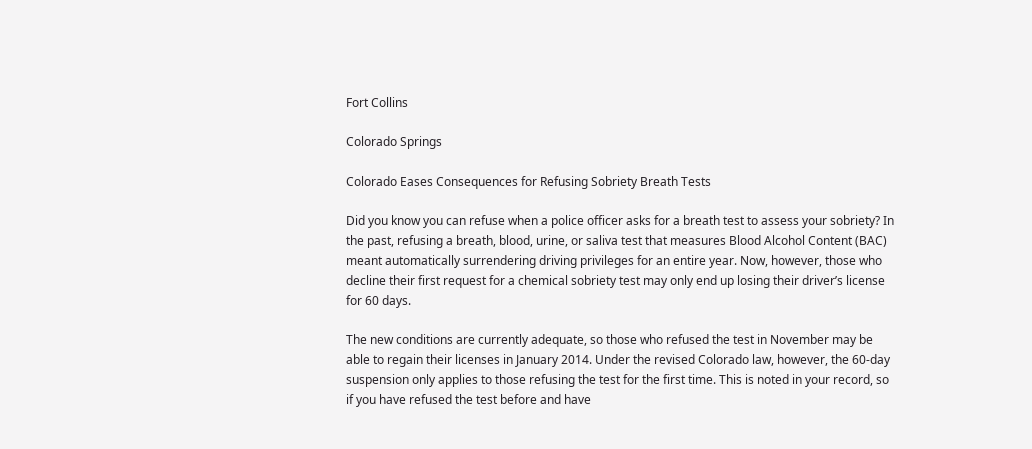Fort Collins

Colorado Springs

Colorado Eases Consequences for Refusing Sobriety Breath Tests

Did you know you can refuse when a police officer asks for a breath test to assess your sobriety? In the past, refusing a breath, blood, urine, or saliva test that measures Blood Alcohol Content (BAC) meant automatically surrendering driving privileges for an entire year. Now, however, those who decline their first request for a chemical sobriety test may only end up losing their driver’s license for 60 days.

The new conditions are currently adequate, so those who refused the test in November may be able to regain their licenses in January 2014. Under the revised Colorado law, however, the 60-day suspension only applies to those refusing the test for the first time. This is noted in your record, so if you have refused the test before and have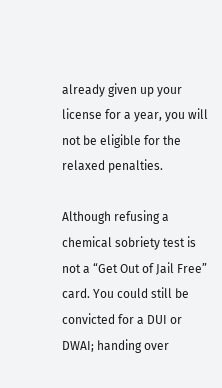already given up your license for a year, you will not be eligible for the relaxed penalties.

Although refusing a chemical sobriety test is not a “Get Out of Jail Free” card. You could still be convicted for a DUI or DWAI; handing over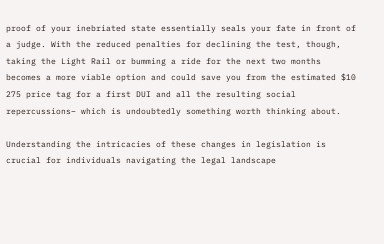proof of your inebriated state essentially seals your fate in front of a judge. With the reduced penalties for declining the test, though, taking the Light Rail or bumming a ride for the next two months becomes a more viable option and could save you from the estimated $10 275 price tag for a first DUI and all the resulting social repercussions– which is undoubtedly something worth thinking about.

Understanding the intricacies of these changes in legislation is crucial for individuals navigating the legal landscape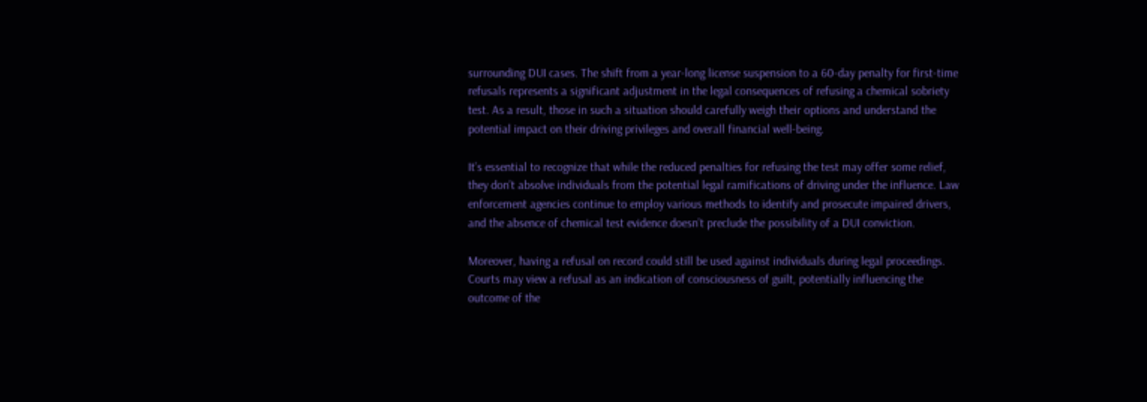surrounding DUI cases. The shift from a year-long license suspension to a 60-day penalty for first-time refusals represents a significant adjustment in the legal consequences of refusing a chemical sobriety test. As a result, those in such a situation should carefully weigh their options and understand the potential impact on their driving privileges and overall financial well-being.

It’s essential to recognize that while the reduced penalties for refusing the test may offer some relief, they don’t absolve individuals from the potential legal ramifications of driving under the influence. Law enforcement agencies continue to employ various methods to identify and prosecute impaired drivers, and the absence of chemical test evidence doesn’t preclude the possibility of a DUI conviction.

Moreover, having a refusal on record could still be used against individuals during legal proceedings. Courts may view a refusal as an indication of consciousness of guilt, potentially influencing the outcome of the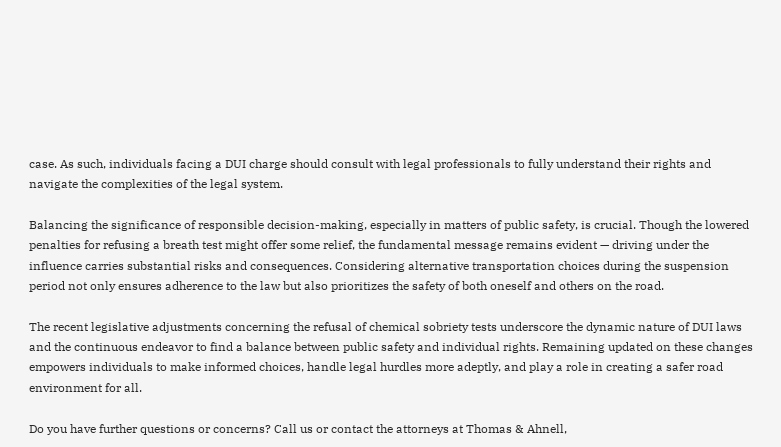case. As such, individuals facing a DUI charge should consult with legal professionals to fully understand their rights and navigate the complexities of the legal system.

Balancing the significance of responsible decision-making, especially in matters of public safety, is crucial. Though the lowered penalties for refusing a breath test might offer some relief, the fundamental message remains evident — driving under the influence carries substantial risks and consequences. Considering alternative transportation choices during the suspension period not only ensures adherence to the law but also prioritizes the safety of both oneself and others on the road.

The recent legislative adjustments concerning the refusal of chemical sobriety tests underscore the dynamic nature of DUI laws and the continuous endeavor to find a balance between public safety and individual rights. Remaining updated on these changes empowers individuals to make informed choices, handle legal hurdles more adeptly, and play a role in creating a safer road environment for all.

Do you have further questions or concerns? Call us or contact the attorneys at Thomas & Ahnell,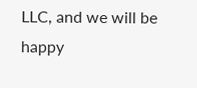LLC, and we will be happy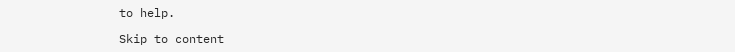to help.

Skip to content